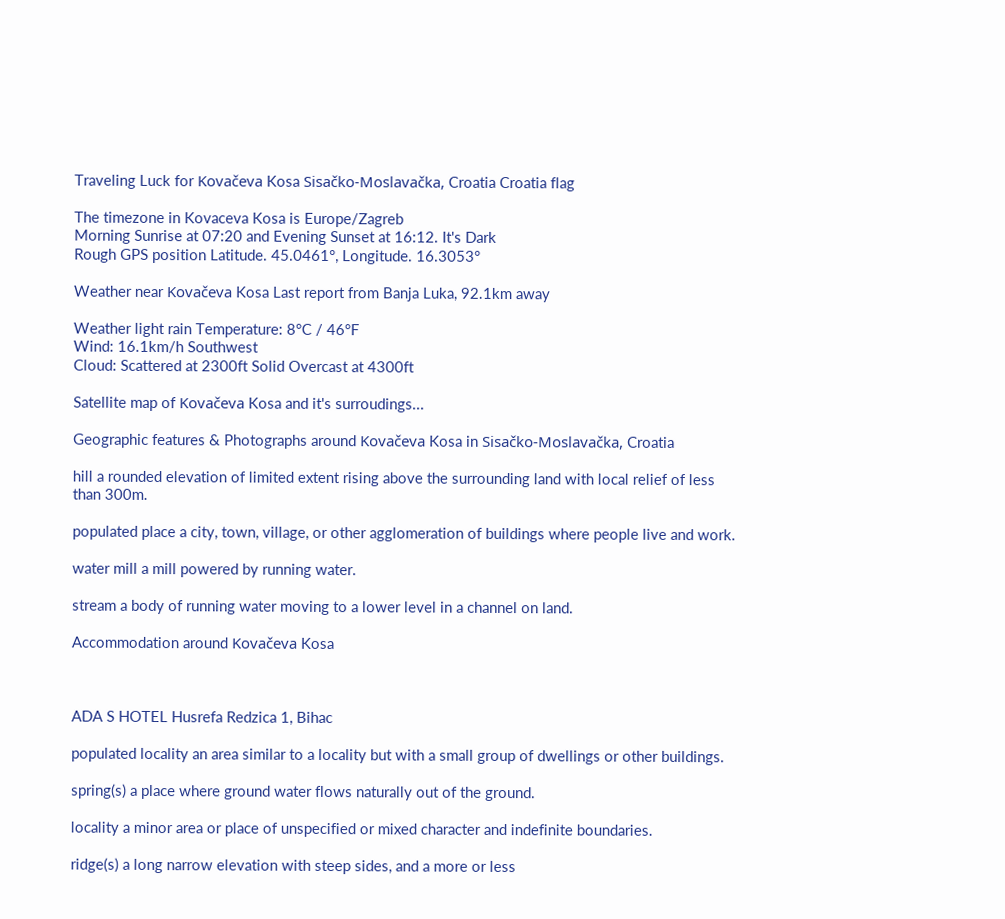Traveling Luck for Kovačeva Kosa Sisačko-Moslavačka, Croatia Croatia flag

The timezone in Kovaceva Kosa is Europe/Zagreb
Morning Sunrise at 07:20 and Evening Sunset at 16:12. It's Dark
Rough GPS position Latitude. 45.0461°, Longitude. 16.3053°

Weather near Kovačeva Kosa Last report from Banja Luka, 92.1km away

Weather light rain Temperature: 8°C / 46°F
Wind: 16.1km/h Southwest
Cloud: Scattered at 2300ft Solid Overcast at 4300ft

Satellite map of Kovačeva Kosa and it's surroudings...

Geographic features & Photographs around Kovačeva Kosa in Sisačko-Moslavačka, Croatia

hill a rounded elevation of limited extent rising above the surrounding land with local relief of less than 300m.

populated place a city, town, village, or other agglomeration of buildings where people live and work.

water mill a mill powered by running water.

stream a body of running water moving to a lower level in a channel on land.

Accommodation around Kovačeva Kosa



ADA S HOTEL Husrefa Redzica 1, Bihac

populated locality an area similar to a locality but with a small group of dwellings or other buildings.

spring(s) a place where ground water flows naturally out of the ground.

locality a minor area or place of unspecified or mixed character and indefinite boundaries.

ridge(s) a long narrow elevation with steep sides, and a more or less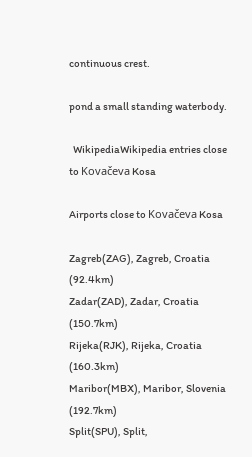continuous crest.

pond a small standing waterbody.

  WikipediaWikipedia entries close to Kovačeva Kosa

Airports close to Kovačeva Kosa

Zagreb(ZAG), Zagreb, Croatia (92.4km)
Zadar(ZAD), Zadar, Croatia (150.7km)
Rijeka(RJK), Rijeka, Croatia (160.3km)
Maribor(MBX), Maribor, Slovenia (192.7km)
Split(SPU), Split,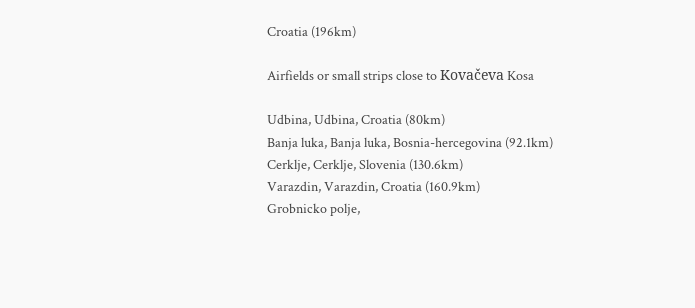Croatia (196km)

Airfields or small strips close to Kovačeva Kosa

Udbina, Udbina, Croatia (80km)
Banja luka, Banja luka, Bosnia-hercegovina (92.1km)
Cerklje, Cerklje, Slovenia (130.6km)
Varazdin, Varazdin, Croatia (160.9km)
Grobnicko polje,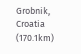Grobnik, Croatia (170.1km)